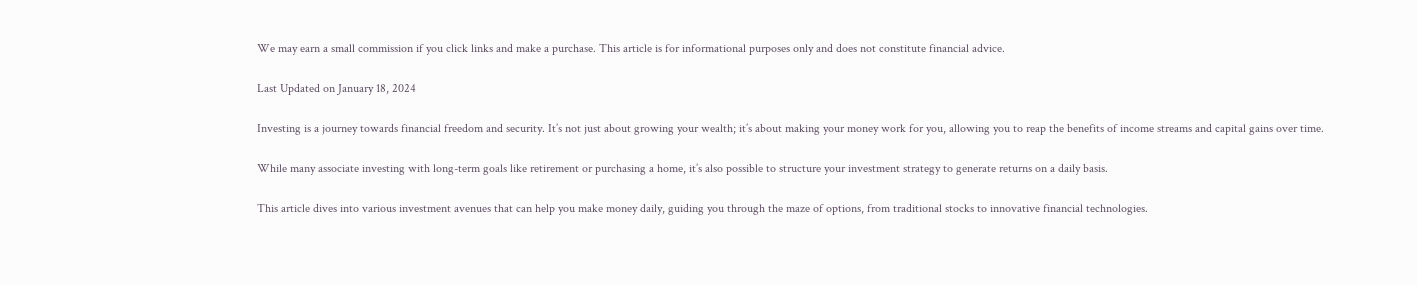We may earn a small commission if you click links and make a purchase. This article is for informational purposes only and does not constitute financial advice.

Last Updated on January 18, 2024

Investing is a journey towards financial freedom and security. It’s not just about growing your wealth; it’s about making your money work for you, allowing you to reap the benefits of income streams and capital gains over time.

While many associate investing with long-term goals like retirement or purchasing a home, it’s also possible to structure your investment strategy to generate returns on a daily basis.

This article dives into various investment avenues that can help you make money daily, guiding you through the maze of options, from traditional stocks to innovative financial technologies.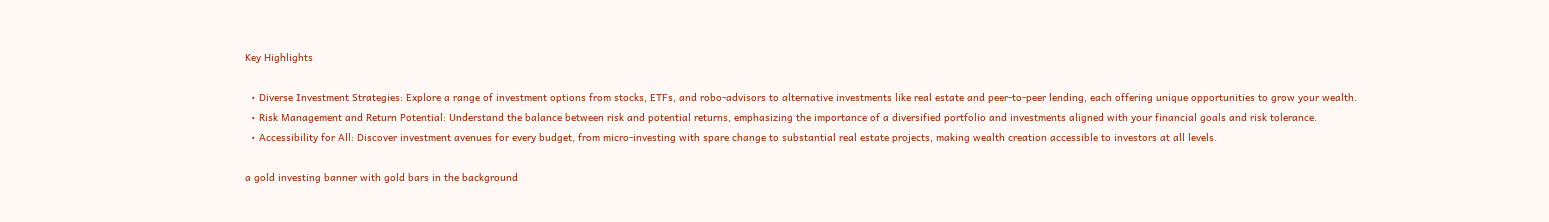Key Highlights

  • Diverse Investment Strategies: Explore a range of investment options from stocks, ETFs, and robo-advisors to alternative investments like real estate and peer-to-peer lending, each offering unique opportunities to grow your wealth.
  • Risk Management and Return Potential: Understand the balance between risk and potential returns, emphasizing the importance of a diversified portfolio and investments aligned with your financial goals and risk tolerance.
  • Accessibility for All: Discover investment avenues for every budget, from micro-investing with spare change to substantial real estate projects, making wealth creation accessible to investors at all levels.

a gold investing banner with gold bars in the background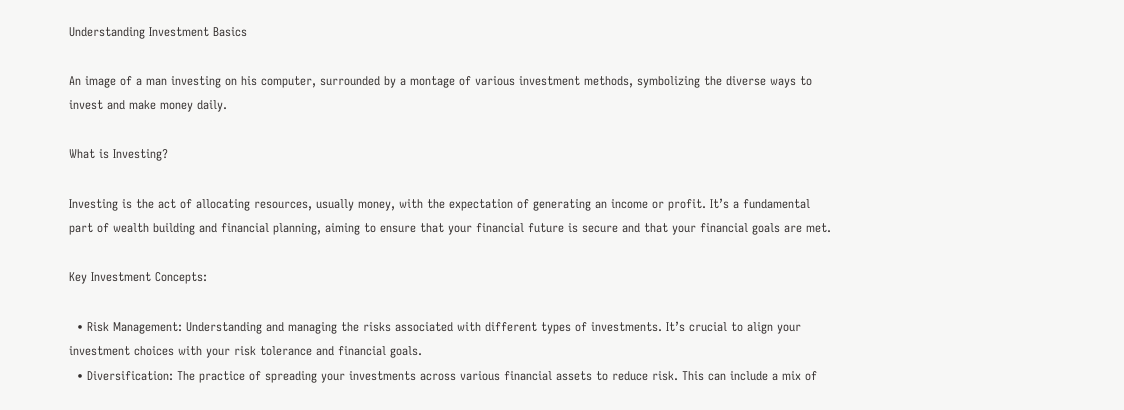Understanding Investment Basics

An image of a man investing on his computer, surrounded by a montage of various investment methods, symbolizing the diverse ways to invest and make money daily.

What is Investing?

Investing is the act of allocating resources, usually money, with the expectation of generating an income or profit. It’s a fundamental part of wealth building and financial planning, aiming to ensure that your financial future is secure and that your financial goals are met.

Key Investment Concepts:

  • Risk Management: Understanding and managing the risks associated with different types of investments. It’s crucial to align your investment choices with your risk tolerance and financial goals.
  • Diversification: The practice of spreading your investments across various financial assets to reduce risk. This can include a mix of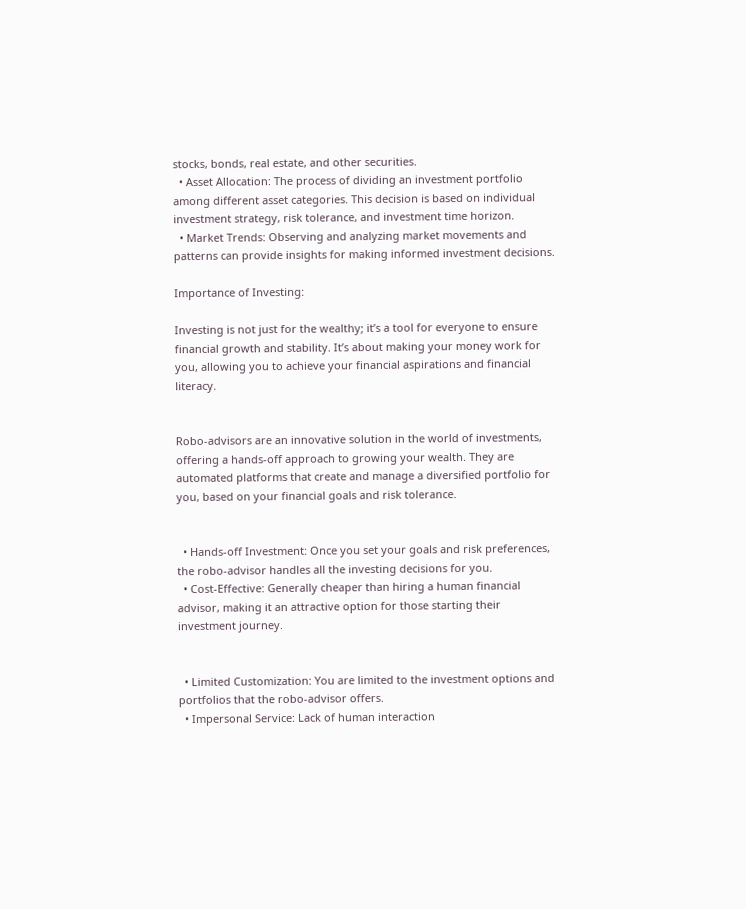stocks, bonds, real estate, and other securities.
  • Asset Allocation: The process of dividing an investment portfolio among different asset categories. This decision is based on individual investment strategy, risk tolerance, and investment time horizon.
  • Market Trends: Observing and analyzing market movements and patterns can provide insights for making informed investment decisions.

Importance of Investing:

Investing is not just for the wealthy; it’s a tool for everyone to ensure financial growth and stability. It’s about making your money work for you, allowing you to achieve your financial aspirations and financial literacy.


Robo-advisors are an innovative solution in the world of investments, offering a hands-off approach to growing your wealth. They are automated platforms that create and manage a diversified portfolio for you, based on your financial goals and risk tolerance.


  • Hands-off Investment: Once you set your goals and risk preferences, the robo-advisor handles all the investing decisions for you.
  • Cost-Effective: Generally cheaper than hiring a human financial advisor, making it an attractive option for those starting their investment journey.


  • Limited Customization: You are limited to the investment options and portfolios that the robo-advisor offers.
  • Impersonal Service: Lack of human interaction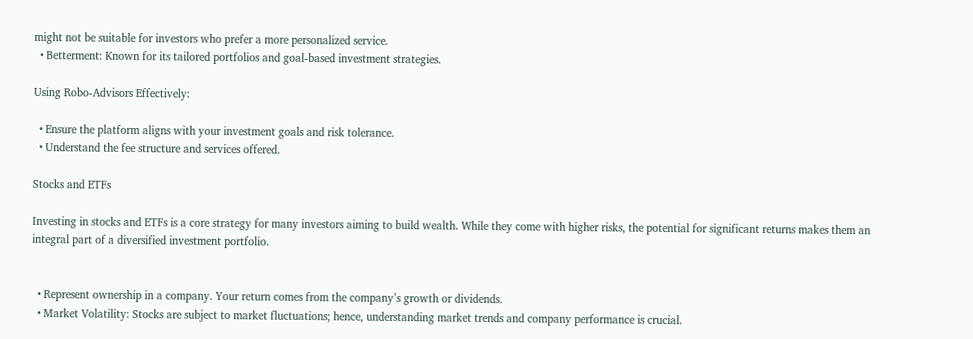might not be suitable for investors who prefer a more personalized service.
  • Betterment: Known for its tailored portfolios and goal-based investment strategies.

Using Robo-Advisors Effectively:

  • Ensure the platform aligns with your investment goals and risk tolerance.
  • Understand the fee structure and services offered.

Stocks and ETFs

Investing in stocks and ETFs is a core strategy for many investors aiming to build wealth. While they come with higher risks, the potential for significant returns makes them an integral part of a diversified investment portfolio.


  • Represent ownership in a company. Your return comes from the company’s growth or dividends.
  • Market Volatility: Stocks are subject to market fluctuations; hence, understanding market trends and company performance is crucial.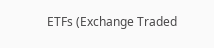ETFs (Exchange Traded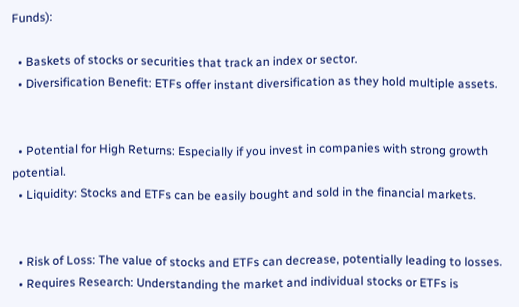Funds):

  • Baskets of stocks or securities that track an index or sector.
  • Diversification Benefit: ETFs offer instant diversification as they hold multiple assets.


  • Potential for High Returns: Especially if you invest in companies with strong growth potential.
  • Liquidity: Stocks and ETFs can be easily bought and sold in the financial markets.


  • Risk of Loss: The value of stocks and ETFs can decrease, potentially leading to losses.
  • Requires Research: Understanding the market and individual stocks or ETFs is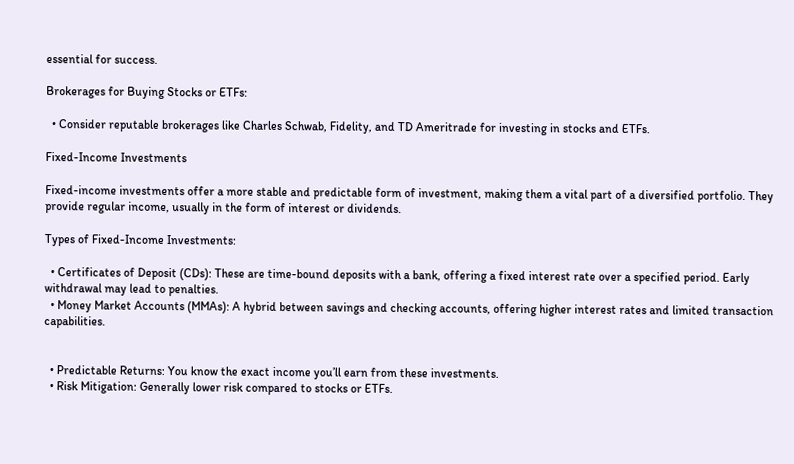essential for success.

Brokerages for Buying Stocks or ETFs:

  • Consider reputable brokerages like Charles Schwab, Fidelity, and TD Ameritrade for investing in stocks and ETFs.

Fixed-Income Investments

Fixed-income investments offer a more stable and predictable form of investment, making them a vital part of a diversified portfolio. They provide regular income, usually in the form of interest or dividends.

Types of Fixed-Income Investments:

  • Certificates of Deposit (CDs): These are time-bound deposits with a bank, offering a fixed interest rate over a specified period. Early withdrawal may lead to penalties.
  • Money Market Accounts (MMAs): A hybrid between savings and checking accounts, offering higher interest rates and limited transaction capabilities.


  • Predictable Returns: You know the exact income you’ll earn from these investments.
  • Risk Mitigation: Generally lower risk compared to stocks or ETFs.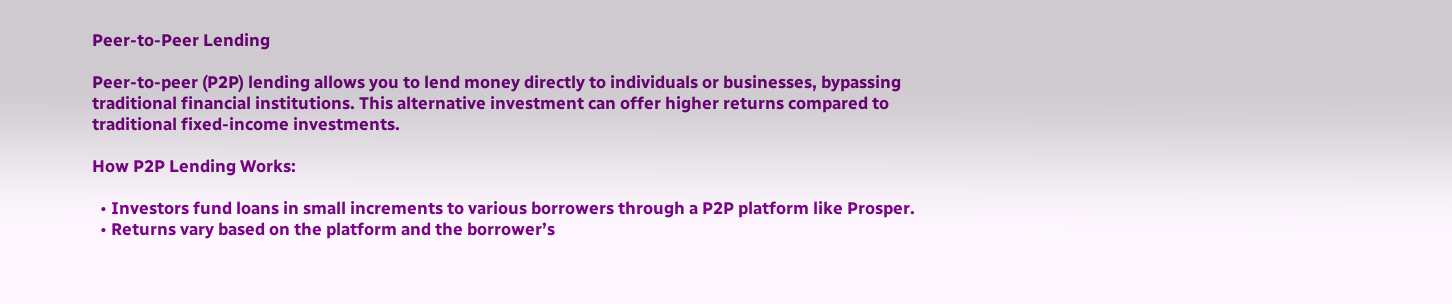Peer-to-Peer Lending

Peer-to-peer (P2P) lending allows you to lend money directly to individuals or businesses, bypassing traditional financial institutions. This alternative investment can offer higher returns compared to traditional fixed-income investments.

How P2P Lending Works:

  • Investors fund loans in small increments to various borrowers through a P2P platform like Prosper.
  • Returns vary based on the platform and the borrower’s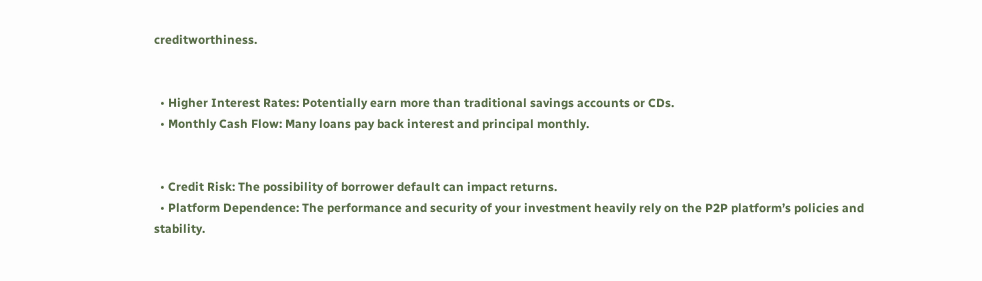creditworthiness.


  • Higher Interest Rates: Potentially earn more than traditional savings accounts or CDs.
  • Monthly Cash Flow: Many loans pay back interest and principal monthly.


  • Credit Risk: The possibility of borrower default can impact returns.
  • Platform Dependence: The performance and security of your investment heavily rely on the P2P platform’s policies and stability.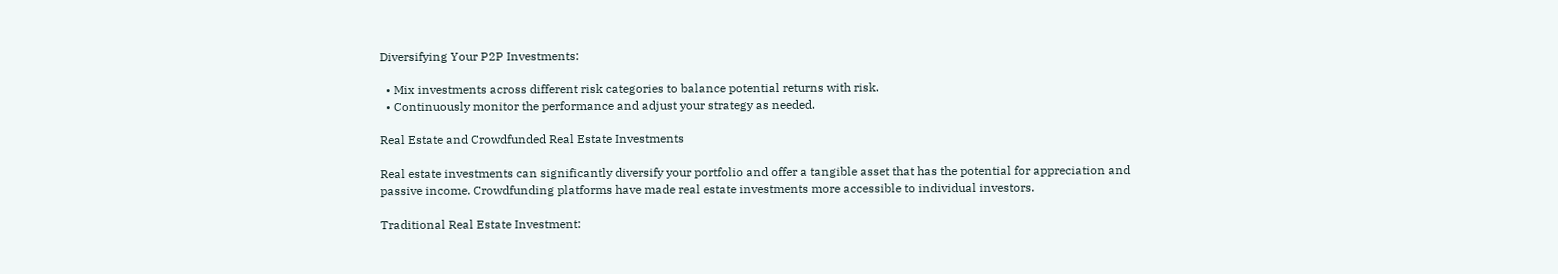Diversifying Your P2P Investments:

  • Mix investments across different risk categories to balance potential returns with risk.
  • Continuously monitor the performance and adjust your strategy as needed.

Real Estate and Crowdfunded Real Estate Investments

Real estate investments can significantly diversify your portfolio and offer a tangible asset that has the potential for appreciation and passive income. Crowdfunding platforms have made real estate investments more accessible to individual investors.

Traditional Real Estate Investment: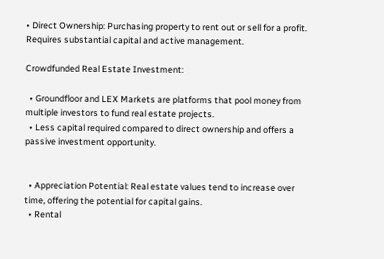• Direct Ownership: Purchasing property to rent out or sell for a profit. Requires substantial capital and active management.

Crowdfunded Real Estate Investment:

  • Groundfloor and LEX Markets are platforms that pool money from multiple investors to fund real estate projects.
  • Less capital required compared to direct ownership and offers a passive investment opportunity.


  • Appreciation Potential: Real estate values tend to increase over time, offering the potential for capital gains.
  • Rental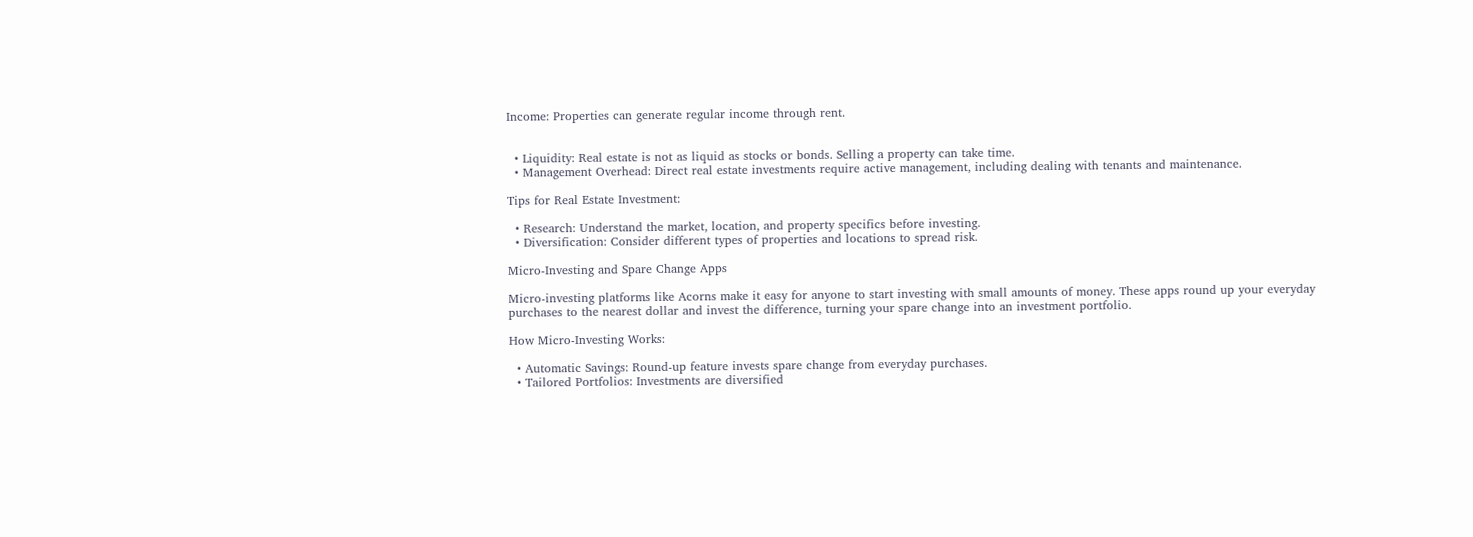Income: Properties can generate regular income through rent.


  • Liquidity: Real estate is not as liquid as stocks or bonds. Selling a property can take time.
  • Management Overhead: Direct real estate investments require active management, including dealing with tenants and maintenance.

Tips for Real Estate Investment:

  • Research: Understand the market, location, and property specifics before investing.
  • Diversification: Consider different types of properties and locations to spread risk.

Micro-Investing and Spare Change Apps

Micro-investing platforms like Acorns make it easy for anyone to start investing with small amounts of money. These apps round up your everyday purchases to the nearest dollar and invest the difference, turning your spare change into an investment portfolio.

How Micro-Investing Works:

  • Automatic Savings: Round-up feature invests spare change from everyday purchases.
  • Tailored Portfolios: Investments are diversified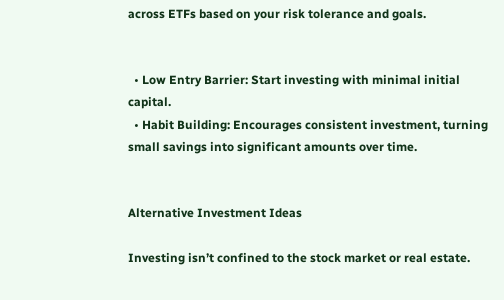across ETFs based on your risk tolerance and goals.


  • Low Entry Barrier: Start investing with minimal initial capital.
  • Habit Building: Encourages consistent investment, turning small savings into significant amounts over time.


Alternative Investment Ideas

Investing isn’t confined to the stock market or real estate.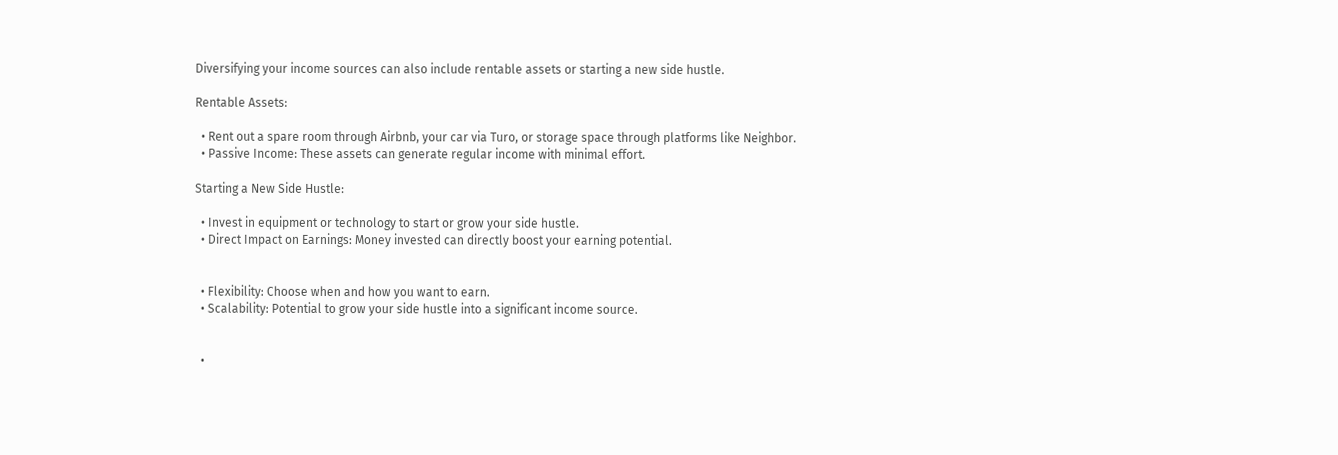Diversifying your income sources can also include rentable assets or starting a new side hustle.

Rentable Assets:

  • Rent out a spare room through Airbnb, your car via Turo, or storage space through platforms like Neighbor.
  • Passive Income: These assets can generate regular income with minimal effort.

Starting a New Side Hustle:

  • Invest in equipment or technology to start or grow your side hustle.
  • Direct Impact on Earnings: Money invested can directly boost your earning potential.


  • Flexibility: Choose when and how you want to earn.
  • Scalability: Potential to grow your side hustle into a significant income source.


  •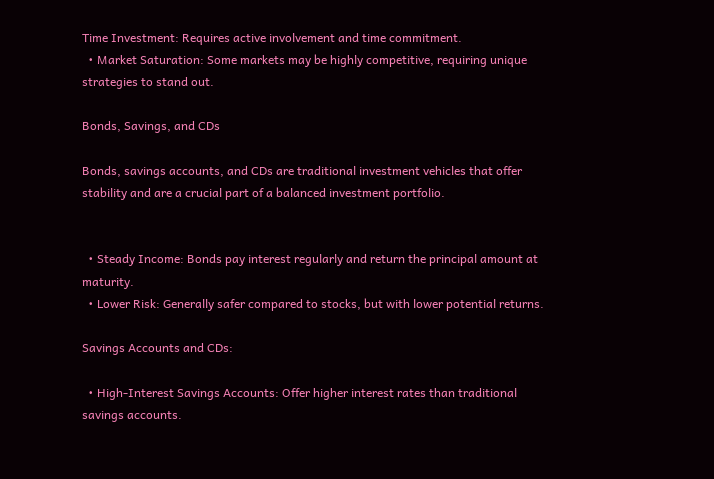Time Investment: Requires active involvement and time commitment.
  • Market Saturation: Some markets may be highly competitive, requiring unique strategies to stand out.

Bonds, Savings, and CDs

Bonds, savings accounts, and CDs are traditional investment vehicles that offer stability and are a crucial part of a balanced investment portfolio.


  • Steady Income: Bonds pay interest regularly and return the principal amount at maturity.
  • Lower Risk: Generally safer compared to stocks, but with lower potential returns.

Savings Accounts and CDs:

  • High-Interest Savings Accounts: Offer higher interest rates than traditional savings accounts.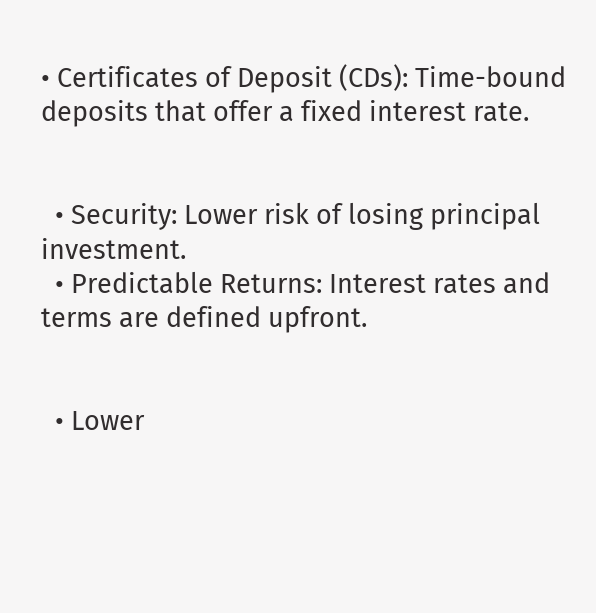• Certificates of Deposit (CDs): Time-bound deposits that offer a fixed interest rate.


  • Security: Lower risk of losing principal investment.
  • Predictable Returns: Interest rates and terms are defined upfront.


  • Lower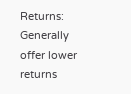Returns: Generally offer lower returns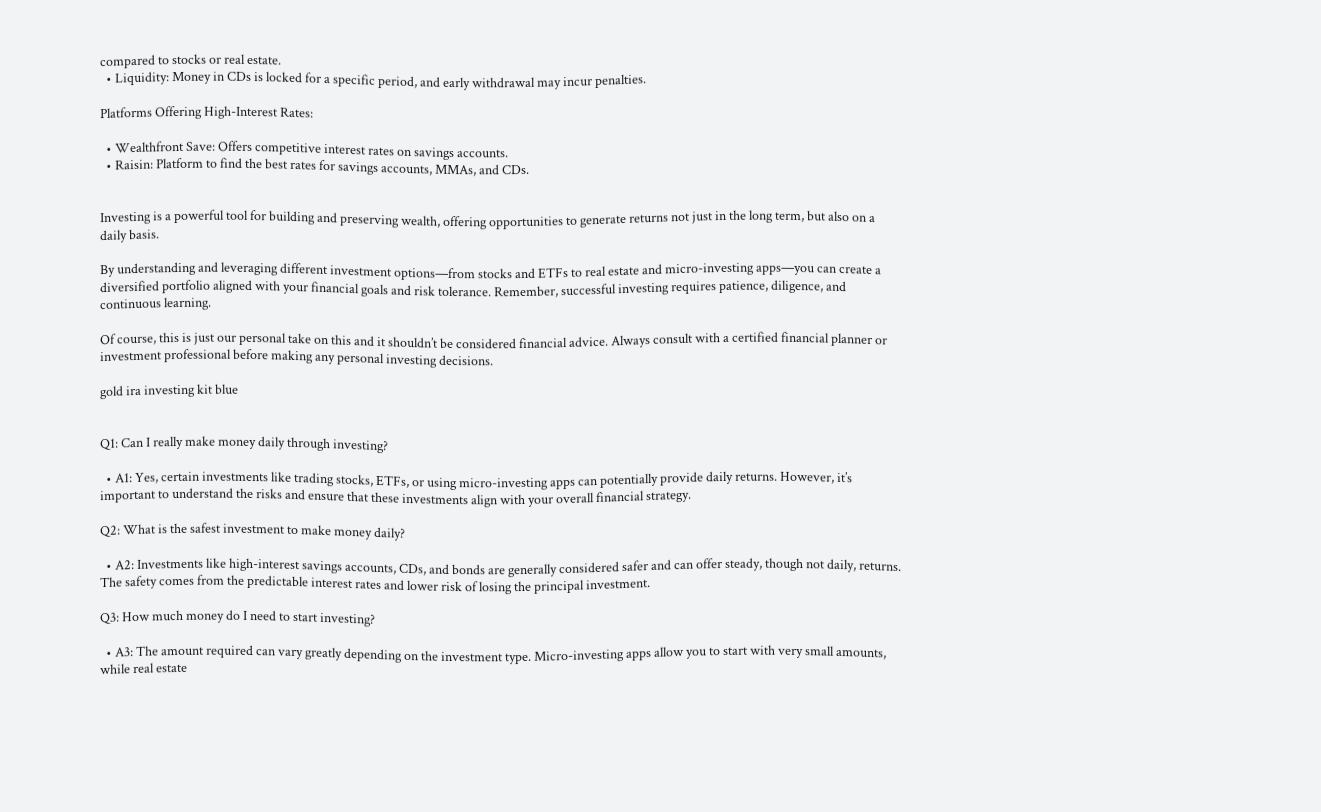compared to stocks or real estate.
  • Liquidity: Money in CDs is locked for a specific period, and early withdrawal may incur penalties.

Platforms Offering High-Interest Rates:

  • Wealthfront Save: Offers competitive interest rates on savings accounts.
  • Raisin: Platform to find the best rates for savings accounts, MMAs, and CDs.


Investing is a powerful tool for building and preserving wealth, offering opportunities to generate returns not just in the long term, but also on a daily basis.

By understanding and leveraging different investment options—from stocks and ETFs to real estate and micro-investing apps—you can create a diversified portfolio aligned with your financial goals and risk tolerance. Remember, successful investing requires patience, diligence, and continuous learning.

Of course, this is just our personal take on this and it shouldn’t be considered financial advice. Always consult with a certified financial planner or investment professional before making any personal investing decisions.

gold ira investing kit blue


Q1: Can I really make money daily through investing?

  • A1: Yes, certain investments like trading stocks, ETFs, or using micro-investing apps can potentially provide daily returns. However, it’s important to understand the risks and ensure that these investments align with your overall financial strategy.

Q2: What is the safest investment to make money daily?

  • A2: Investments like high-interest savings accounts, CDs, and bonds are generally considered safer and can offer steady, though not daily, returns. The safety comes from the predictable interest rates and lower risk of losing the principal investment.

Q3: How much money do I need to start investing?

  • A3: The amount required can vary greatly depending on the investment type. Micro-investing apps allow you to start with very small amounts, while real estate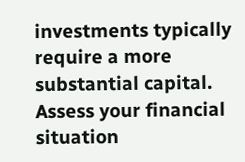investments typically require a more substantial capital. Assess your financial situation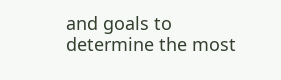and goals to determine the most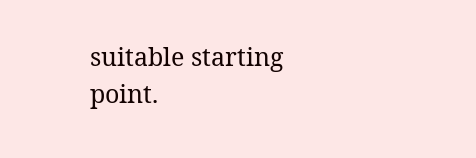suitable starting point.